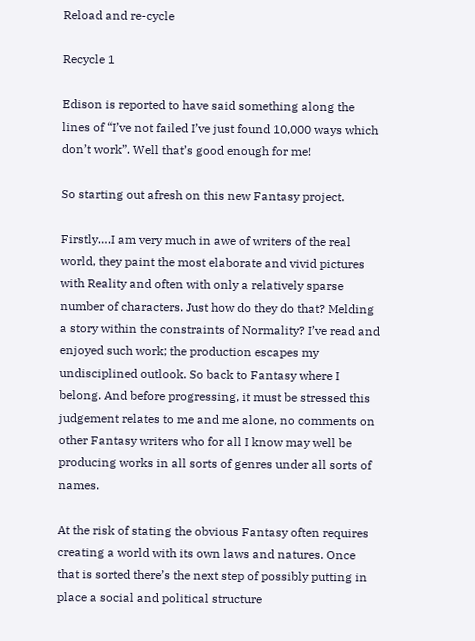Reload and re-cycle

Recycle 1

Edison is reported to have said something along the lines of “I’ve not failed I’ve just found 10,000 ways which don’t work”. Well that’s good enough for me!

So starting out afresh on this new Fantasy project.

Firstly….I am very much in awe of writers of the real world, they paint the most elaborate and vivid pictures with Reality and often with only a relatively sparse number of characters. Just how do they do that? Melding a story within the constraints of Normality? I’ve read and enjoyed such work; the production escapes my undisciplined outlook. So back to Fantasy where I belong. And before progressing, it must be stressed this judgement relates to me and me alone, no comments on other Fantasy writers who for all I know may well be producing works in all sorts of genres under all sorts of names.

At the risk of stating the obvious Fantasy often requires creating a world with its own laws and natures. Once that is sorted there’s the next step of possibly putting in place a social and political structure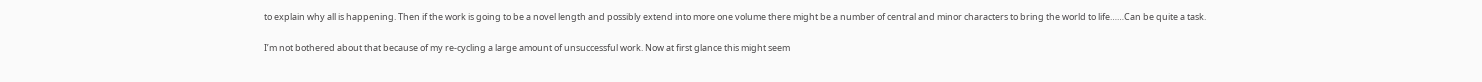to explain why all is happening. Then if the work is going to be a novel length and possibly extend into more one volume there might be a number of central and minor characters to bring the world to life……Can be quite a task.

I’m not bothered about that because of my re-cycling a large amount of unsuccessful work. Now at first glance this might seem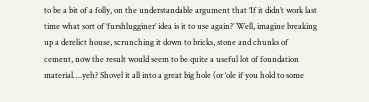to be a bit of a folly, on the understandable argument that ‘If it didn’t work last time what sort of ‘furshlugginer’ idea is it to use again?’ Well, imagine breaking up a derelict house, scrunching it down to bricks, stone and chunks of cement, now the result would seem to be quite a useful lot of foundation material….yeh? Shovel it all into a great big hole (or ‘ole if you hold to some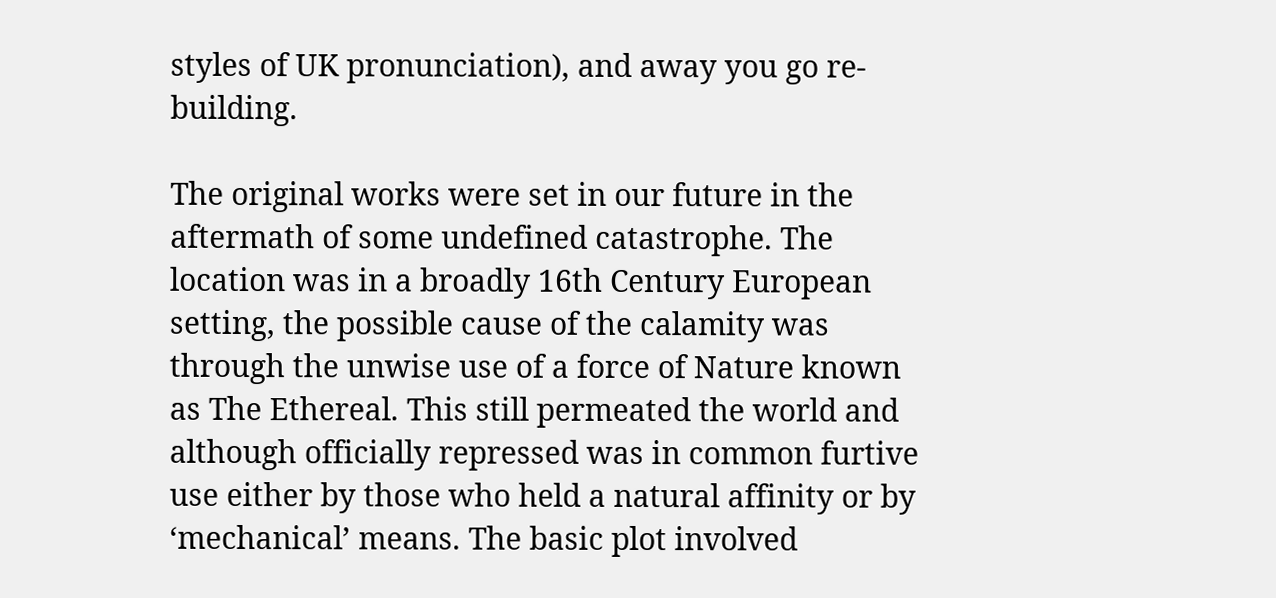styles of UK pronunciation), and away you go re-building.

The original works were set in our future in the aftermath of some undefined catastrophe. The location was in a broadly 16th Century European setting, the possible cause of the calamity was through the unwise use of a force of Nature known as The Ethereal. This still permeated the world and although officially repressed was in common furtive use either by those who held a natural affinity or by ‘mechanical’ means. The basic plot involved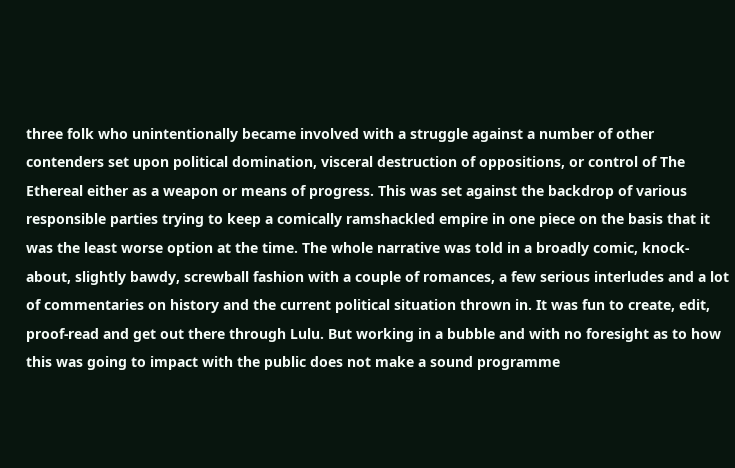three folk who unintentionally became involved with a struggle against a number of other contenders set upon political domination, visceral destruction of oppositions, or control of The Ethereal either as a weapon or means of progress. This was set against the backdrop of various responsible parties trying to keep a comically ramshackled empire in one piece on the basis that it was the least worse option at the time. The whole narrative was told in a broadly comic, knock-about, slightly bawdy, screwball fashion with a couple of romances, a few serious interludes and a lot of commentaries on history and the current political situation thrown in. It was fun to create, edit, proof-read and get out there through Lulu. But working in a bubble and with no foresight as to how this was going to impact with the public does not make a sound programme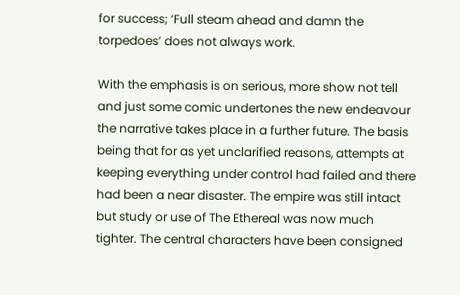for success; ‘Full steam ahead and damn the torpedoes’ does not always work.

With the emphasis is on serious, more show not tell and just some comic undertones the new endeavour the narrative takes place in a further future. The basis being that for as yet unclarified reasons, attempts at keeping everything under control had failed and there had been a near disaster. The empire was still intact but study or use of The Ethereal was now much tighter. The central characters have been consigned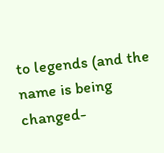to legends (and the name is being changed-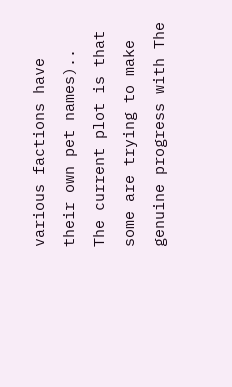various factions have their own pet names).. The current plot is that some are trying to make genuine progress with The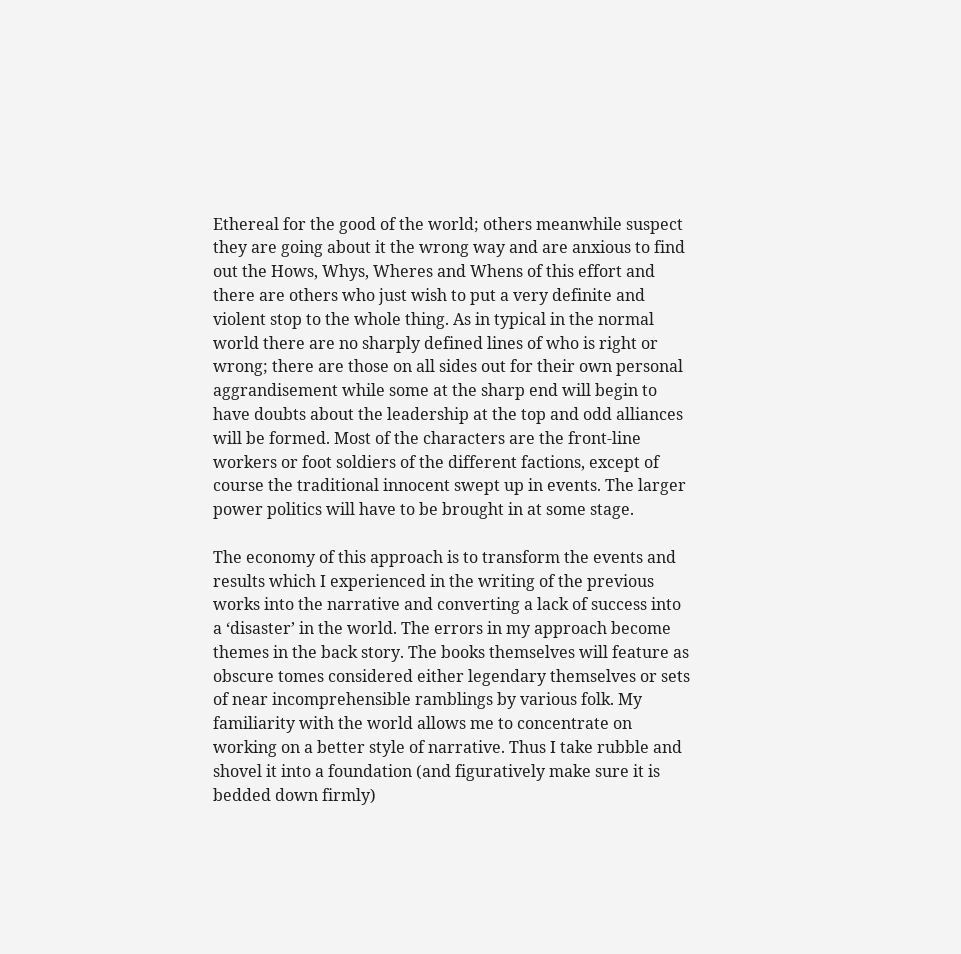Ethereal for the good of the world; others meanwhile suspect they are going about it the wrong way and are anxious to find out the Hows, Whys, Wheres and Whens of this effort and there are others who just wish to put a very definite and violent stop to the whole thing. As in typical in the normal world there are no sharply defined lines of who is right or wrong; there are those on all sides out for their own personal aggrandisement while some at the sharp end will begin to have doubts about the leadership at the top and odd alliances will be formed. Most of the characters are the front-line workers or foot soldiers of the different factions, except of course the traditional innocent swept up in events. The larger power politics will have to be brought in at some stage.

The economy of this approach is to transform the events and results which I experienced in the writing of the previous works into the narrative and converting a lack of success into a ‘disaster’ in the world. The errors in my approach become themes in the back story. The books themselves will feature as obscure tomes considered either legendary themselves or sets of near incomprehensible ramblings by various folk. My familiarity with the world allows me to concentrate on working on a better style of narrative. Thus I take rubble and shovel it into a foundation (and figuratively make sure it is bedded down firmly)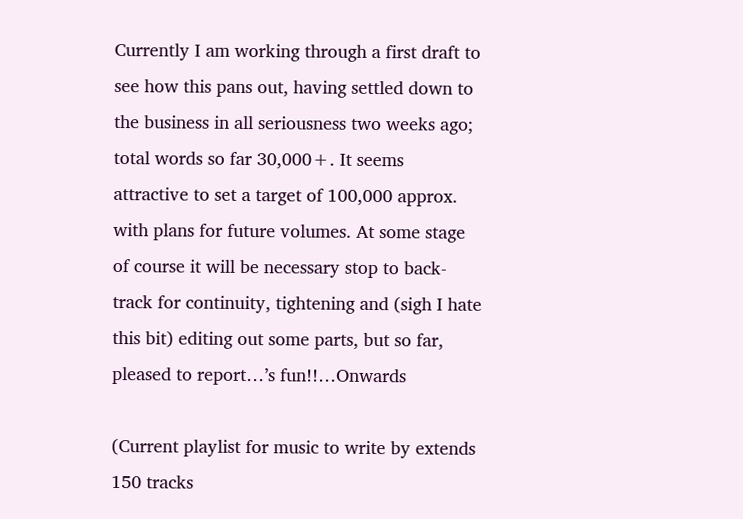Currently I am working through a first draft to see how this pans out, having settled down to the business in all seriousness two weeks ago; total words so far 30,000+. It seems attractive to set a target of 100,000 approx. with plans for future volumes. At some stage of course it will be necessary stop to back-track for continuity, tightening and (sigh I hate this bit) editing out some parts, but so far, pleased to report…’s fun!!…Onwards

(Current playlist for music to write by extends 150 tracks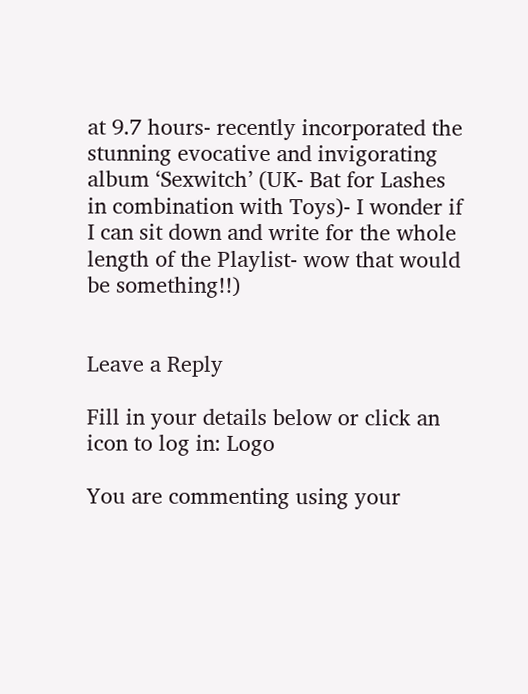at 9.7 hours- recently incorporated the stunning evocative and invigorating album ‘Sexwitch’ (UK- Bat for Lashes in combination with Toys)- I wonder if I can sit down and write for the whole length of the Playlist- wow that would be something!!)


Leave a Reply

Fill in your details below or click an icon to log in: Logo

You are commenting using your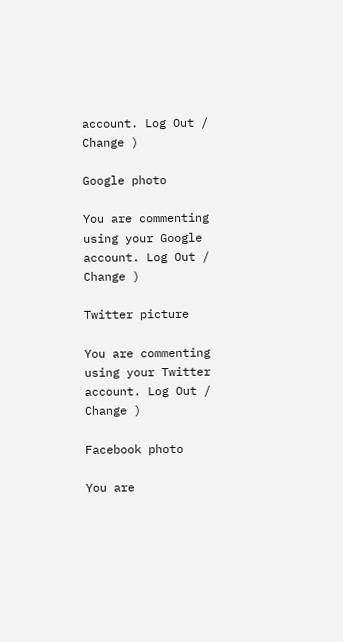account. Log Out /  Change )

Google photo

You are commenting using your Google account. Log Out /  Change )

Twitter picture

You are commenting using your Twitter account. Log Out /  Change )

Facebook photo

You are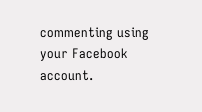commenting using your Facebook account.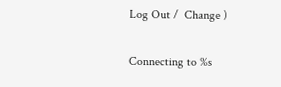Log Out /  Change )

Connecting to %s